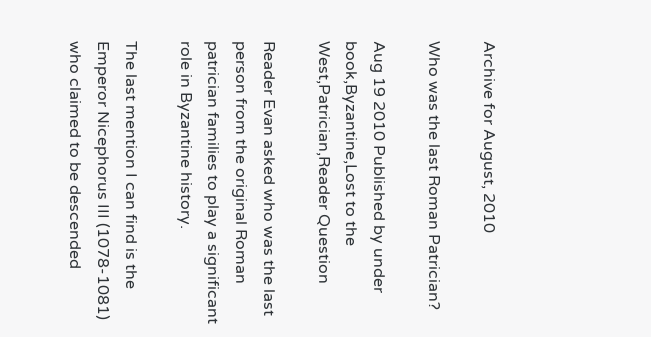Archive for August, 2010

Who was the last Roman Patrician?

Aug 19 2010 Published by under book,Byzantine,Lost to the West,Patrician,Reader Question

Reader Evan asked who was the last person from the original Roman patrician families to play a significant role in Byzantine history.

The last mention I can find is the Emperor Nicephorus III (1078-1081) who claimed to be descended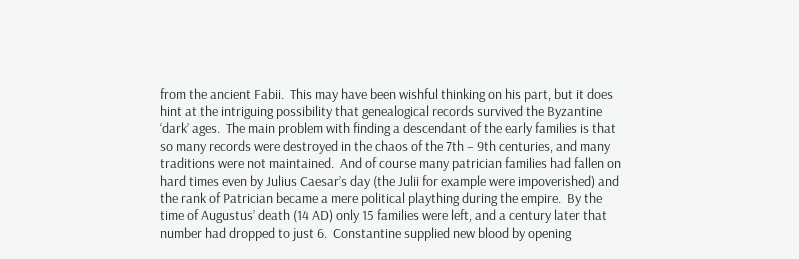from the ancient Fabii.  This may have been wishful thinking on his part, but it does hint at the intriguing possibility that genealogical records survived the Byzantine ‘dark’ ages.  The main problem with finding a descendant of the early families is that so many records were destroyed in the chaos of the 7th – 9th centuries, and many traditions were not maintained.  And of course many patrician families had fallen on hard times even by Julius Caesar’s day (the Julii for example were impoverished) and the rank of Patrician became a mere political plaything during the empire.  By the time of Augustus’ death (14 AD) only 15 families were left, and a century later that number had dropped to just 6.  Constantine supplied new blood by opening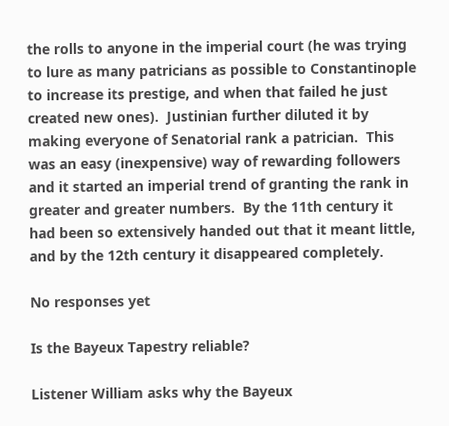the rolls to anyone in the imperial court (he was trying to lure as many patricians as possible to Constantinople to increase its prestige, and when that failed he just created new ones).  Justinian further diluted it by making everyone of Senatorial rank a patrician.  This was an easy (inexpensive) way of rewarding followers and it started an imperial trend of granting the rank in greater and greater numbers.  By the 11th century it had been so extensively handed out that it meant little, and by the 12th century it disappeared completely.

No responses yet

Is the Bayeux Tapestry reliable?

Listener William asks why the Bayeux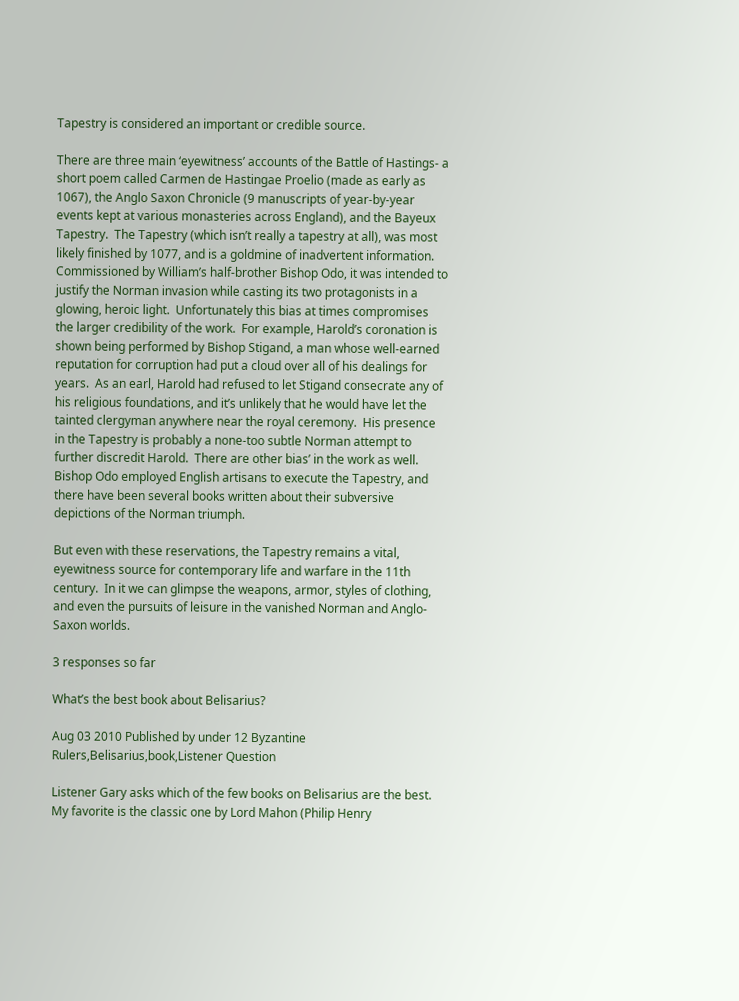Tapestry is considered an important or credible source.

There are three main ‘eyewitness’ accounts of the Battle of Hastings- a short poem called Carmen de Hastingae Proelio (made as early as 1067), the Anglo Saxon Chronicle (9 manuscripts of year-by-year events kept at various monasteries across England), and the Bayeux Tapestry.  The Tapestry (which isn’t really a tapestry at all), was most likely finished by 1077, and is a goldmine of inadvertent information.  Commissioned by William’s half-brother Bishop Odo, it was intended to justify the Norman invasion while casting its two protagonists in a glowing, heroic light.  Unfortunately this bias at times compromises the larger credibility of the work.  For example, Harold’s coronation is shown being performed by Bishop Stigand, a man whose well-earned reputation for corruption had put a cloud over all of his dealings for years.  As an earl, Harold had refused to let Stigand consecrate any of his religious foundations, and it’s unlikely that he would have let the tainted clergyman anywhere near the royal ceremony.  His presence in the Tapestry is probably a none-too subtle Norman attempt to further discredit Harold.  There are other bias’ in the work as well.  Bishop Odo employed English artisans to execute the Tapestry, and there have been several books written about their subversive depictions of the Norman triumph.

But even with these reservations, the Tapestry remains a vital, eyewitness source for contemporary life and warfare in the 11th century.  In it we can glimpse the weapons, armor, styles of clothing, and even the pursuits of leisure in the vanished Norman and Anglo-Saxon worlds.

3 responses so far

What’s the best book about Belisarius?

Aug 03 2010 Published by under 12 Byzantine Rulers,Belisarius,book,Listener Question

Listener Gary asks which of the few books on Belisarius are the best.  My favorite is the classic one by Lord Mahon (Philip Henry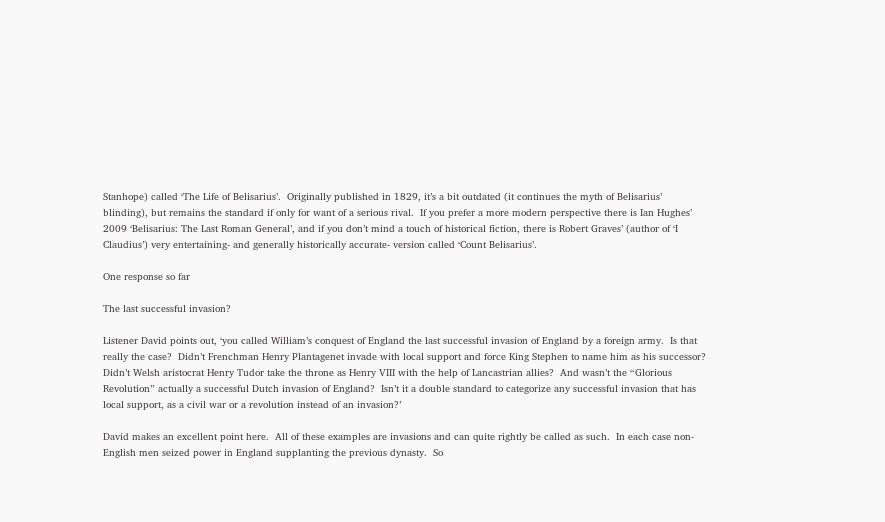Stanhope) called ‘The Life of Belisarius’.  Originally published in 1829, it’s a bit outdated (it continues the myth of Belisarius’ blinding), but remains the standard if only for want of a serious rival.  If you prefer a more modern perspective there is Ian Hughes’ 2009 ‘Belisarius: The Last Roman General’, and if you don’t mind a touch of historical fiction, there is Robert Graves’ (author of ‘I Claudius’) very entertaining- and generally historically accurate- version called ‘Count Belisarius’.

One response so far

The last successful invasion?

Listener David points out, ‘you called William’s conquest of England the last successful invasion of England by a foreign army.  Is that really the case?  Didn’t Frenchman Henry Plantagenet invade with local support and force King Stephen to name him as his successor?  Didn’t Welsh aristocrat Henry Tudor take the throne as Henry VIII with the help of Lancastrian allies?  And wasn’t the “Glorious Revolution” actually a successful Dutch invasion of England?  Isn’t it a double standard to categorize any successful invasion that has local support, as a civil war or a revolution instead of an invasion?’

David makes an excellent point here.  All of these examples are invasions and can quite rightly be called as such.  In each case non-English men seized power in England supplanting the previous dynasty.  So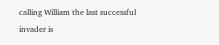calling William the last successful invader is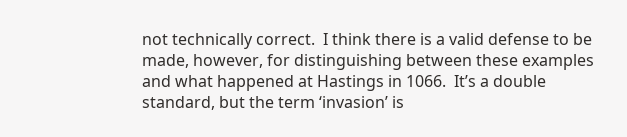not technically correct.  I think there is a valid defense to be made, however, for distinguishing between these examples and what happened at Hastings in 1066.  It’s a double standard, but the term ‘invasion’ is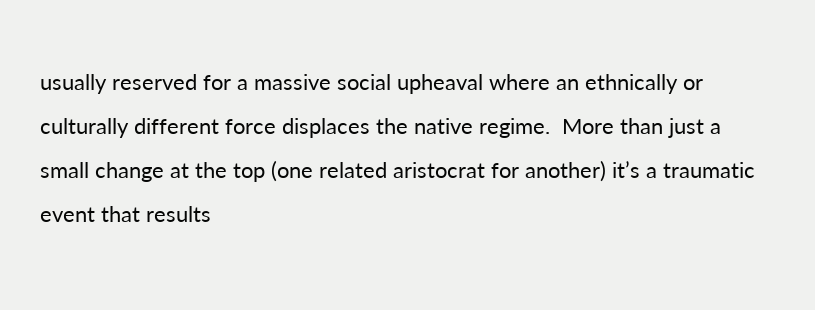usually reserved for a massive social upheaval where an ethnically or culturally different force displaces the native regime.  More than just a small change at the top (one related aristocrat for another) it’s a traumatic event that results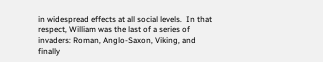in widespread effects at all social levels.  In that respect, William was the last of a series of invaders: Roman, Anglo-Saxon, Viking, and finally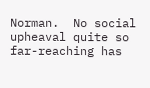Norman.  No social upheaval quite so far-reaching has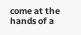come at the hands of a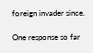foreign invader since.

One response so far